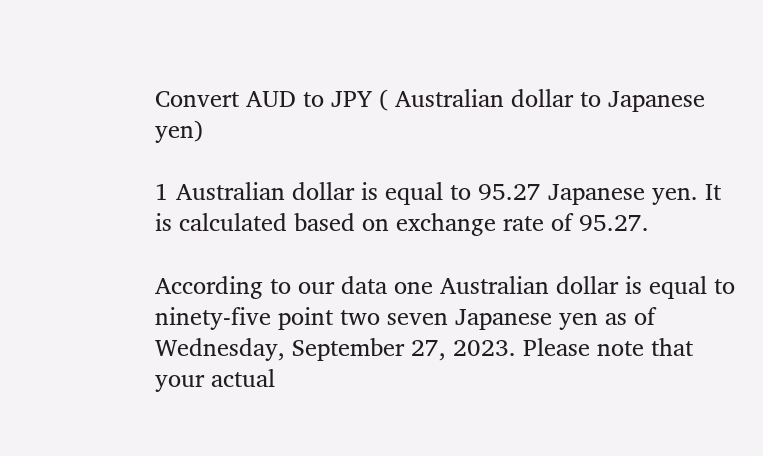Convert AUD to JPY ( Australian dollar to Japanese yen)

1 Australian dollar is equal to 95.27 Japanese yen. It is calculated based on exchange rate of 95.27.

According to our data one Australian dollar is equal to ninety-five point two seven Japanese yen as of Wednesday, September 27, 2023. Please note that your actual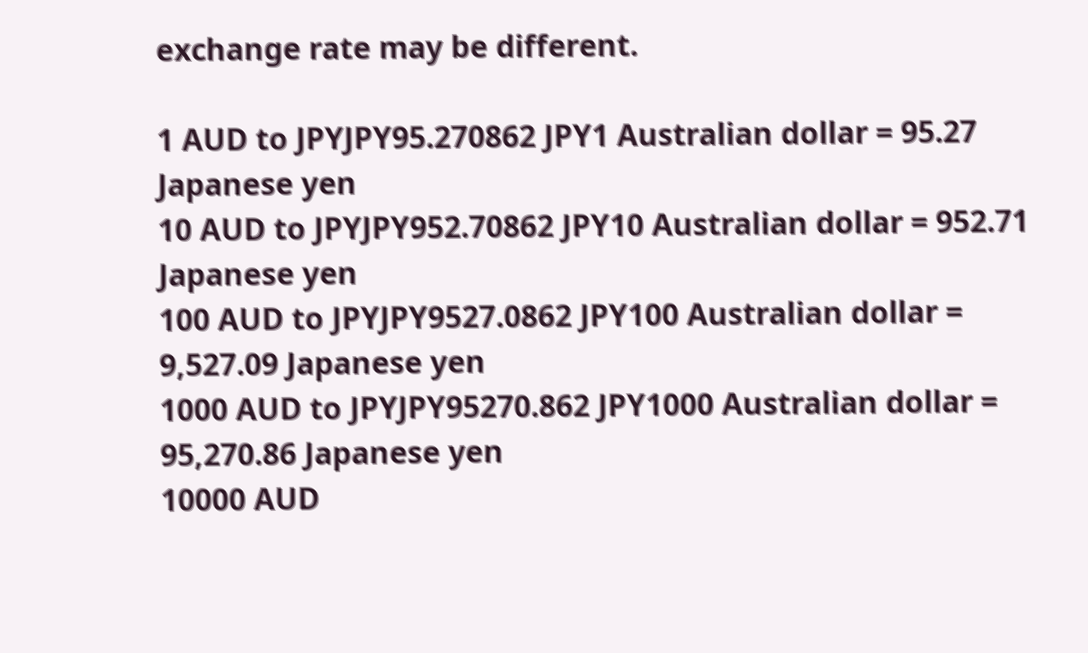exchange rate may be different.

1 AUD to JPYJPY95.270862 JPY1 Australian dollar = 95.27 Japanese yen
10 AUD to JPYJPY952.70862 JPY10 Australian dollar = 952.71 Japanese yen
100 AUD to JPYJPY9527.0862 JPY100 Australian dollar = 9,527.09 Japanese yen
1000 AUD to JPYJPY95270.862 JPY1000 Australian dollar = 95,270.86 Japanese yen
10000 AUD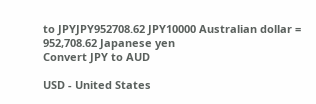to JPYJPY952708.62 JPY10000 Australian dollar = 952,708.62 Japanese yen
Convert JPY to AUD

USD - United States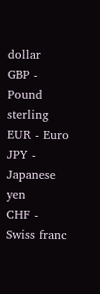dollar
GBP - Pound sterling
EUR - Euro
JPY - Japanese yen
CHF - Swiss franc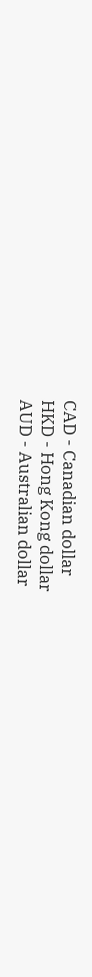CAD - Canadian dollar
HKD - Hong Kong dollar
AUD - Australian dollar